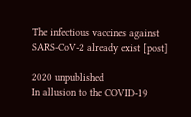The infectious vaccines against SARS-CoV-2 already exist [post]

2020 unpublished
In allusion to the COVID-19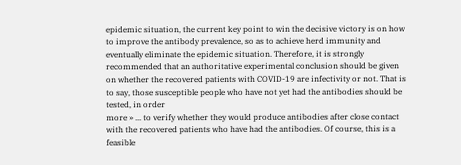epidemic situation, the current key point to win the decisive victory is on how to improve the antibody prevalence, so as to achieve herd immunity and eventually eliminate the epidemic situation. Therefore, it is strongly recommended that an authoritative experimental conclusion should be given on whether the recovered patients with COVID-19 are infectivity or not. That is to say, those susceptible people who have not yet had the antibodies should be tested, in order
more » ... to verify whether they would produce antibodies after close contact with the recovered patients who have had the antibodies. Of course, this is a feasible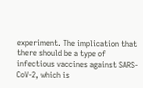experiment. The implication that there should be a type of infectious vaccines against SARS-CoV-2, which is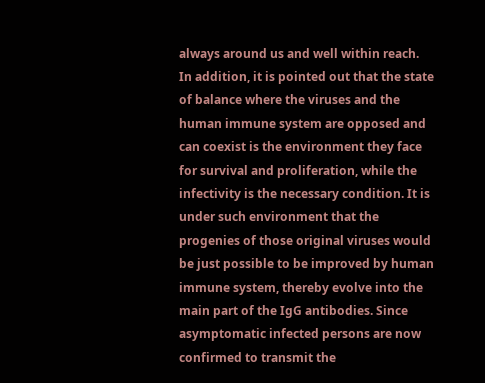always around us and well within reach. In addition, it is pointed out that the state of balance where the viruses and the human immune system are opposed and can coexist is the environment they face for survival and proliferation, while the infectivity is the necessary condition. It is under such environment that the progenies of those original viruses would be just possible to be improved by human immune system, thereby evolve into the main part of the IgG antibodies. Since asymptomatic infected persons are now confirmed to transmit the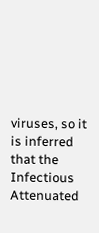viruses, so it is inferred that the Infectious Attenuated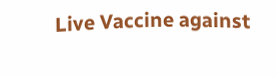Live Vaccine against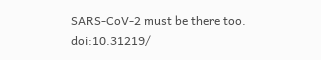SARS-CoV-2 must be there too.
doi:10.31219/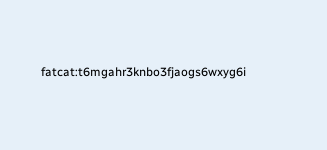fatcat:t6mgahr3knbo3fjaogs6wxyg6i